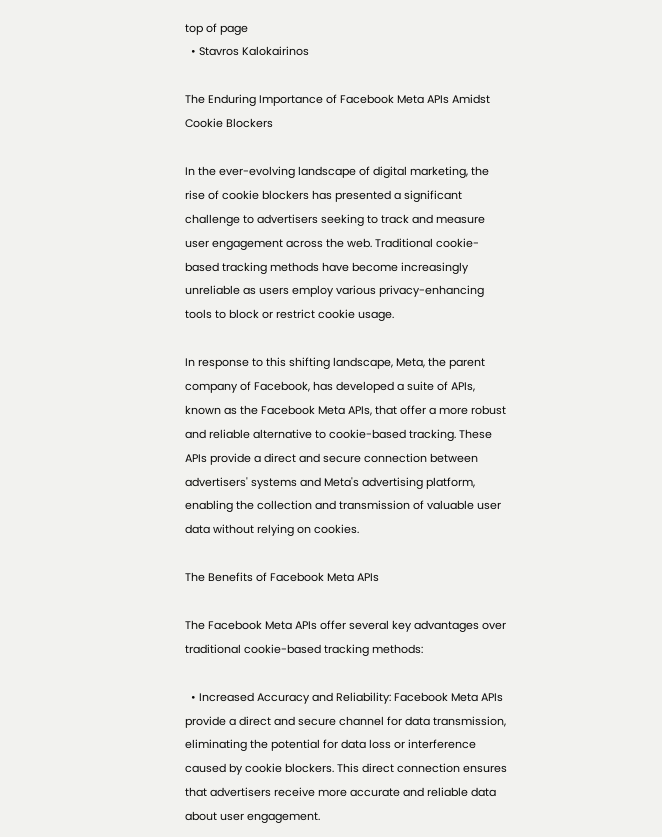top of page
  • Stavros Kalokairinos

The Enduring Importance of Facebook Meta APIs Amidst Cookie Blockers

In the ever-evolving landscape of digital marketing, the rise of cookie blockers has presented a significant challenge to advertisers seeking to track and measure user engagement across the web. Traditional cookie-based tracking methods have become increasingly unreliable as users employ various privacy-enhancing tools to block or restrict cookie usage.

In response to this shifting landscape, Meta, the parent company of Facebook, has developed a suite of APIs, known as the Facebook Meta APIs, that offer a more robust and reliable alternative to cookie-based tracking. These APIs provide a direct and secure connection between advertisers' systems and Meta's advertising platform, enabling the collection and transmission of valuable user data without relying on cookies.

The Benefits of Facebook Meta APIs

The Facebook Meta APIs offer several key advantages over traditional cookie-based tracking methods:

  • Increased Accuracy and Reliability: Facebook Meta APIs provide a direct and secure channel for data transmission, eliminating the potential for data loss or interference caused by cookie blockers. This direct connection ensures that advertisers receive more accurate and reliable data about user engagement.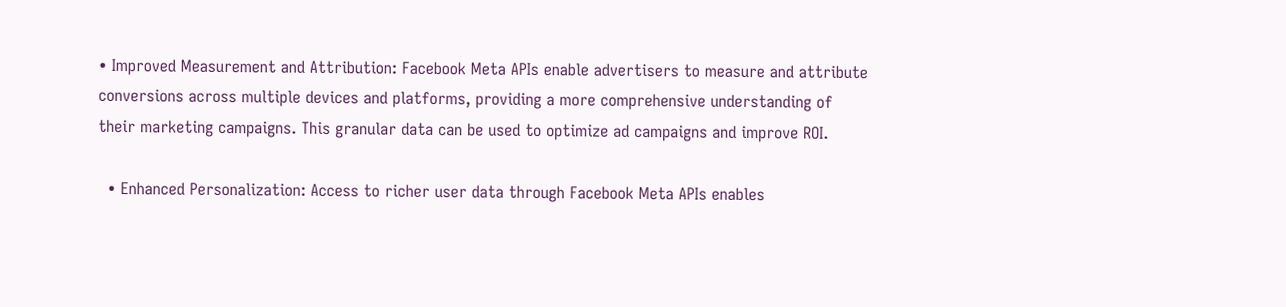• Improved Measurement and Attribution: Facebook Meta APIs enable advertisers to measure and attribute conversions across multiple devices and platforms, providing a more comprehensive understanding of their marketing campaigns. This granular data can be used to optimize ad campaigns and improve ROI.

  • Enhanced Personalization: Access to richer user data through Facebook Meta APIs enables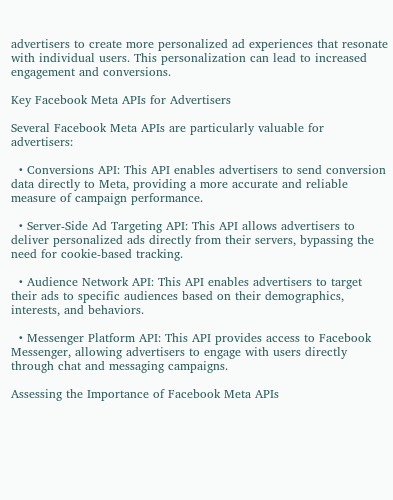advertisers to create more personalized ad experiences that resonate with individual users. This personalization can lead to increased engagement and conversions.

Key Facebook Meta APIs for Advertisers

Several Facebook Meta APIs are particularly valuable for advertisers:

  • Conversions API: This API enables advertisers to send conversion data directly to Meta, providing a more accurate and reliable measure of campaign performance.

  • Server-Side Ad Targeting API: This API allows advertisers to deliver personalized ads directly from their servers, bypassing the need for cookie-based tracking.

  • Audience Network API: This API enables advertisers to target their ads to specific audiences based on their demographics, interests, and behaviors.

  • Messenger Platform API: This API provides access to Facebook Messenger, allowing advertisers to engage with users directly through chat and messaging campaigns.

Assessing the Importance of Facebook Meta APIs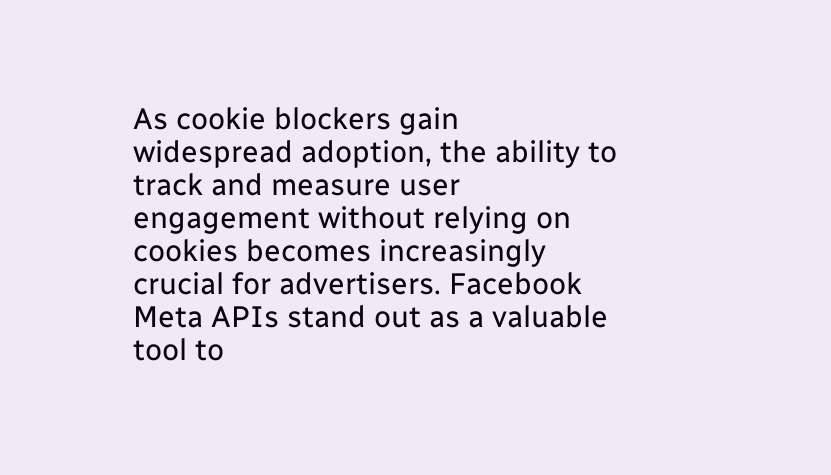As cookie blockers gain widespread adoption, the ability to track and measure user engagement without relying on cookies becomes increasingly crucial for advertisers. Facebook Meta APIs stand out as a valuable tool to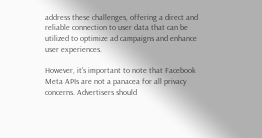address these challenges, offering a direct and reliable connection to user data that can be utilized to optimize ad campaigns and enhance user experiences.

However, it's important to note that Facebook Meta APIs are not a panacea for all privacy concerns. Advertisers should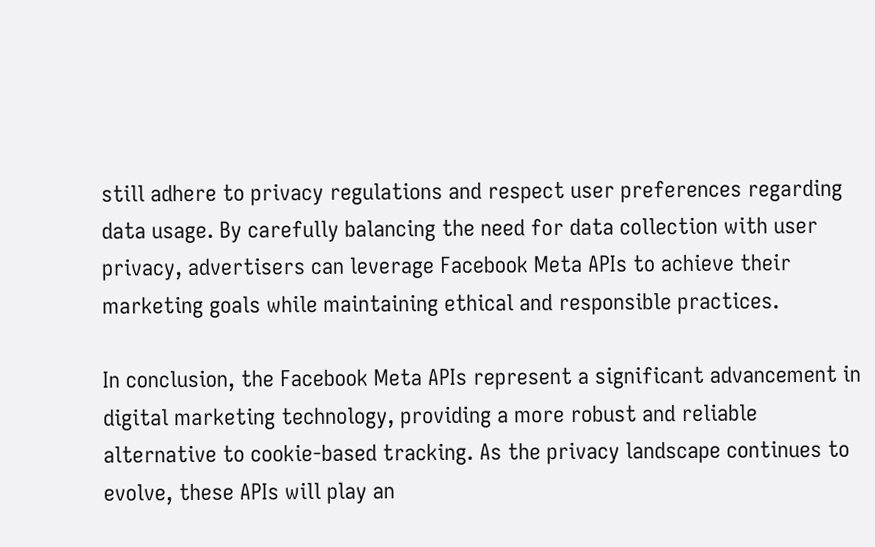still adhere to privacy regulations and respect user preferences regarding data usage. By carefully balancing the need for data collection with user privacy, advertisers can leverage Facebook Meta APIs to achieve their marketing goals while maintaining ethical and responsible practices.

In conclusion, the Facebook Meta APIs represent a significant advancement in digital marketing technology, providing a more robust and reliable alternative to cookie-based tracking. As the privacy landscape continues to evolve, these APIs will play an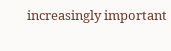increasingly important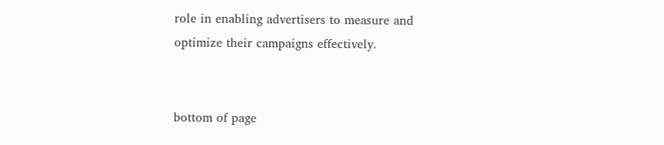role in enabling advertisers to measure and optimize their campaigns effectively.


bottom of page